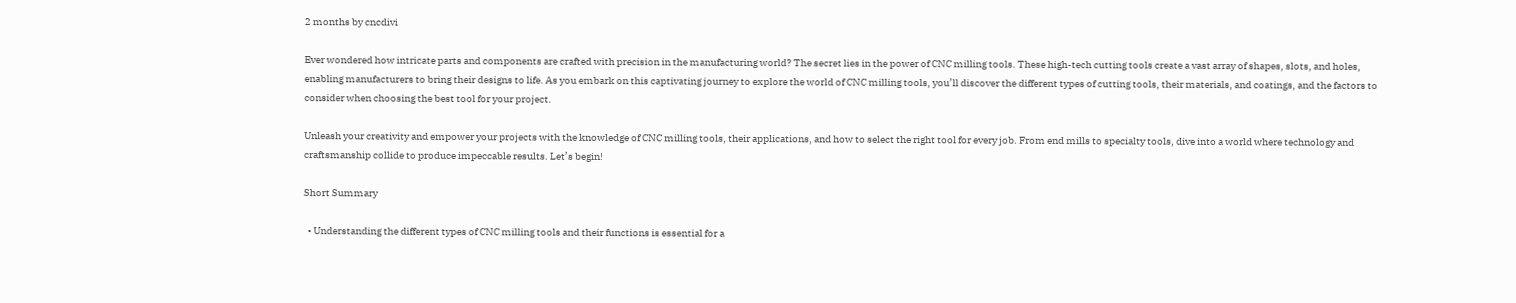2 months by cncdivi

Ever wondered how intricate parts and components are crafted with precision in the manufacturing world? The secret lies in the power of CNC milling tools. These high-tech cutting tools create a vast array of shapes, slots, and holes, enabling manufacturers to bring their designs to life. As you embark on this captivating journey to explore the world of CNC milling tools, you’ll discover the different types of cutting tools, their materials, and coatings, and the factors to consider when choosing the best tool for your project.

Unleash your creativity and empower your projects with the knowledge of CNC milling tools, their applications, and how to select the right tool for every job. From end mills to specialty tools, dive into a world where technology and craftsmanship collide to produce impeccable results. Let’s begin!

Short Summary

  • Understanding the different types of CNC milling tools and their functions is essential for a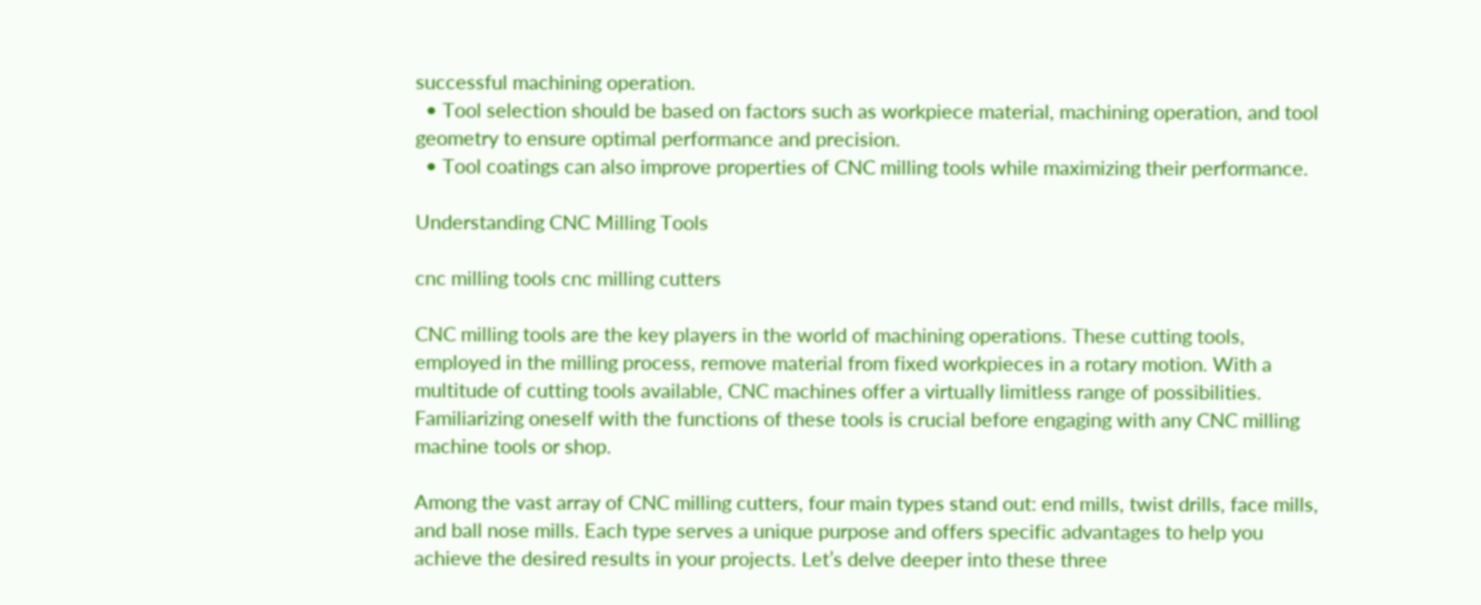successful machining operation.
  • Tool selection should be based on factors such as workpiece material, machining operation, and tool geometry to ensure optimal performance and precision.
  • Tool coatings can also improve properties of CNC milling tools while maximizing their performance.

Understanding CNC Milling Tools

cnc milling tools cnc milling cutters

CNC milling tools are the key players in the world of machining operations. These cutting tools, employed in the milling process, remove material from fixed workpieces in a rotary motion. With a multitude of cutting tools available, CNC machines offer a virtually limitless range of possibilities. Familiarizing oneself with the functions of these tools is crucial before engaging with any CNC milling machine tools or shop.

Among the vast array of CNC milling cutters, four main types stand out: end mills, twist drills, face mills, and ball nose mills. Each type serves a unique purpose and offers specific advantages to help you achieve the desired results in your projects. Let’s delve deeper into these three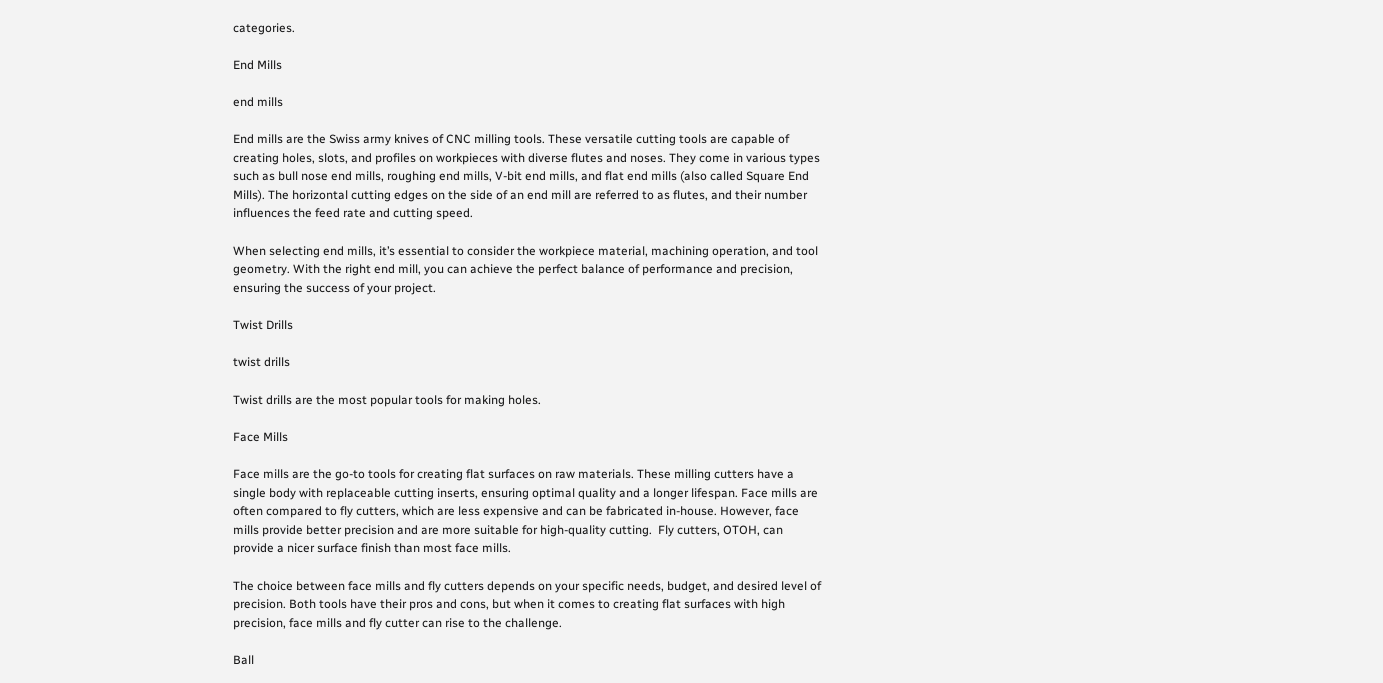categories.

End Mills

end mills

End mills are the Swiss army knives of CNC milling tools. These versatile cutting tools are capable of creating holes, slots, and profiles on workpieces with diverse flutes and noses. They come in various types such as bull nose end mills, roughing end mills, V-bit end mills, and flat end mills (also called Square End Mills). The horizontal cutting edges on the side of an end mill are referred to as flutes, and their number influences the feed rate and cutting speed.

When selecting end mills, it’s essential to consider the workpiece material, machining operation, and tool geometry. With the right end mill, you can achieve the perfect balance of performance and precision, ensuring the success of your project.

Twist Drills

twist drills

Twist drills are the most popular tools for making holes.

Face Mills

Face mills are the go-to tools for creating flat surfaces on raw materials. These milling cutters have a single body with replaceable cutting inserts, ensuring optimal quality and a longer lifespan. Face mills are often compared to fly cutters, which are less expensive and can be fabricated in-house. However, face mills provide better precision and are more suitable for high-quality cutting.  Fly cutters, OTOH, can provide a nicer surface finish than most face mills.

The choice between face mills and fly cutters depends on your specific needs, budget, and desired level of precision. Both tools have their pros and cons, but when it comes to creating flat surfaces with high precision, face mills and fly cutter can rise to the challenge.

Ball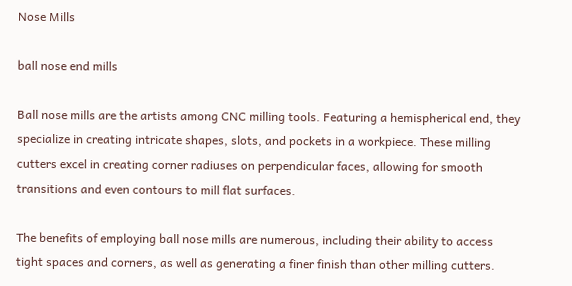Nose Mills

ball nose end mills

Ball nose mills are the artists among CNC milling tools. Featuring a hemispherical end, they specialize in creating intricate shapes, slots, and pockets in a workpiece. These milling cutters excel in creating corner radiuses on perpendicular faces, allowing for smooth transitions and even contours to mill flat surfaces.

The benefits of employing ball nose mills are numerous, including their ability to access tight spaces and corners, as well as generating a finer finish than other milling cutters.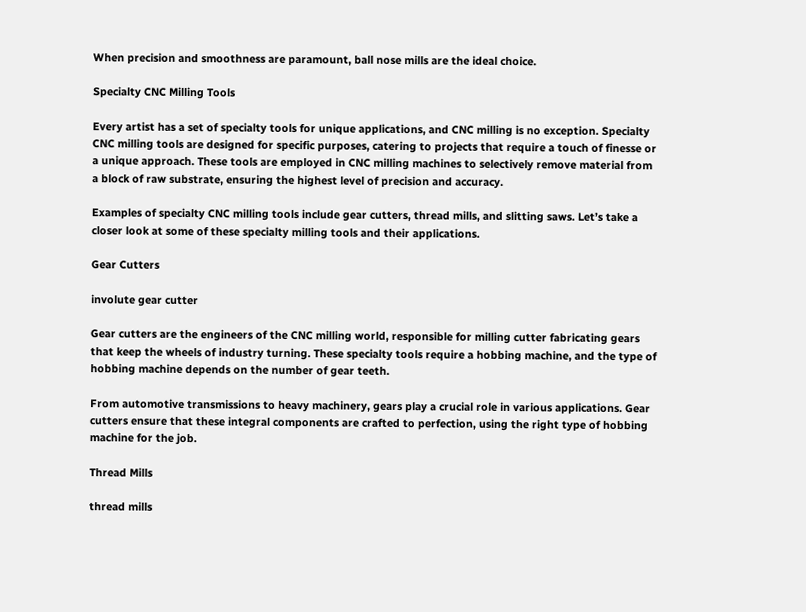When precision and smoothness are paramount, ball nose mills are the ideal choice.

Specialty CNC Milling Tools

Every artist has a set of specialty tools for unique applications, and CNC milling is no exception. Specialty CNC milling tools are designed for specific purposes, catering to projects that require a touch of finesse or a unique approach. These tools are employed in CNC milling machines to selectively remove material from a block of raw substrate, ensuring the highest level of precision and accuracy.

Examples of specialty CNC milling tools include gear cutters, thread mills, and slitting saws. Let’s take a closer look at some of these specialty milling tools and their applications.

Gear Cutters

involute gear cutter

Gear cutters are the engineers of the CNC milling world, responsible for milling cutter fabricating gears that keep the wheels of industry turning. These specialty tools require a hobbing machine, and the type of hobbing machine depends on the number of gear teeth.

From automotive transmissions to heavy machinery, gears play a crucial role in various applications. Gear cutters ensure that these integral components are crafted to perfection, using the right type of hobbing machine for the job.

Thread Mills

thread mills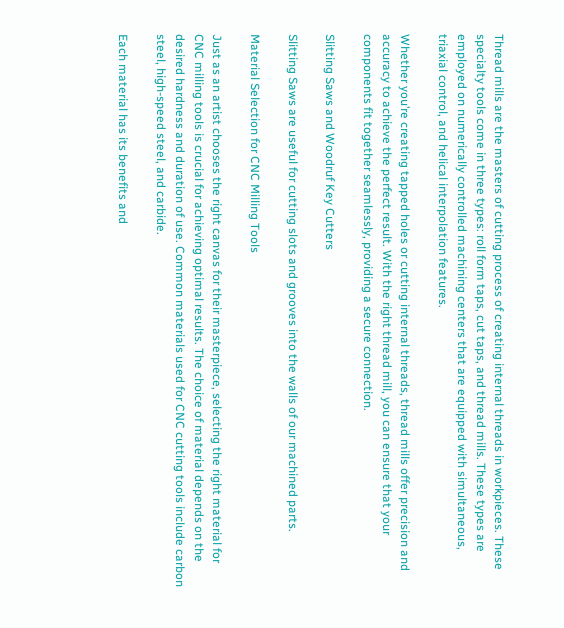Thread mills are the masters of cutting process of creating internal threads in workpieces. These specialty tools come in three types: roll form taps, cut taps, and thread mills. These types are employed on numerically controlled machining centers that are equipped with simultaneous, triaxial control, and helical interpolation features.

Whether you’re creating tapped holes or cutting internal threads, thread mills offer precision and accuracy to achieve the perfect result. With the right thread mill, you can ensure that your components fit together seamlessly, providing a secure connection.

Slitting Saws and Woodruf Key Cutters

Slitting Saws are useful for cutting slots and grooves into the walls of our machined parts.

Material Selection for CNC Milling Tools

Just as an artist chooses the right canvas for their masterpiece, selecting the right material for CNC milling tools is crucial for achieving optimal results. The choice of material depends on the desired hardness and duration of use. Common materials used for CNC cutting tools include carbon steel, high-speed steel, and carbide.

Each material has its benefits and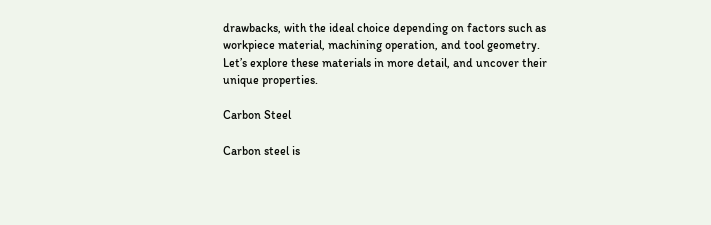drawbacks, with the ideal choice depending on factors such as workpiece material, machining operation, and tool geometry. Let’s explore these materials in more detail, and uncover their unique properties.

Carbon Steel

Carbon steel is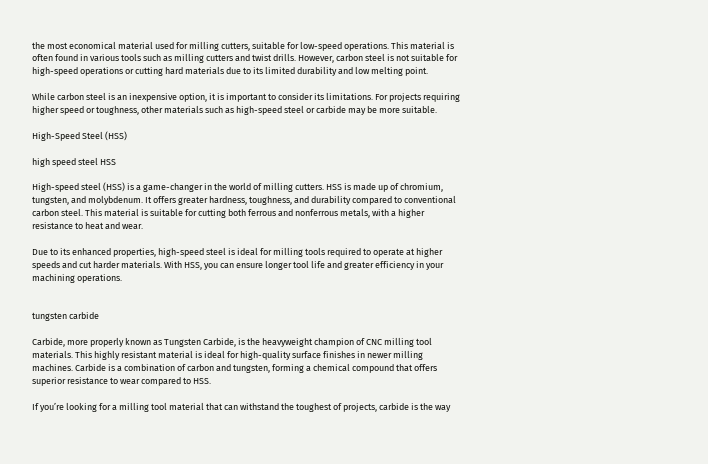the most economical material used for milling cutters, suitable for low-speed operations. This material is often found in various tools such as milling cutters and twist drills. However, carbon steel is not suitable for high-speed operations or cutting hard materials due to its limited durability and low melting point.

While carbon steel is an inexpensive option, it is important to consider its limitations. For projects requiring higher speed or toughness, other materials such as high-speed steel or carbide may be more suitable.

High-Speed Steel (HSS)

high speed steel HSS

High-speed steel (HSS) is a game-changer in the world of milling cutters. HSS is made up of chromium, tungsten, and molybdenum. It offers greater hardness, toughness, and durability compared to conventional carbon steel. This material is suitable for cutting both ferrous and nonferrous metals, with a higher resistance to heat and wear.

Due to its enhanced properties, high-speed steel is ideal for milling tools required to operate at higher speeds and cut harder materials. With HSS, you can ensure longer tool life and greater efficiency in your machining operations.


tungsten carbide

Carbide, more properly known as Tungsten Carbide, is the heavyweight champion of CNC milling tool materials. This highly resistant material is ideal for high-quality surface finishes in newer milling machines. Carbide is a combination of carbon and tungsten, forming a chemical compound that offers superior resistance to wear compared to HSS.

If you’re looking for a milling tool material that can withstand the toughest of projects, carbide is the way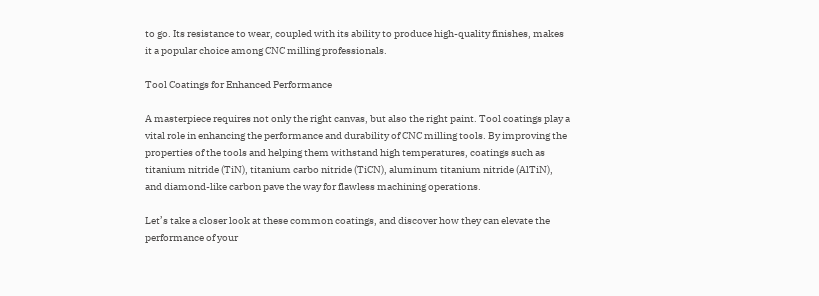to go. Its resistance to wear, coupled with its ability to produce high-quality finishes, makes it a popular choice among CNC milling professionals.

Tool Coatings for Enhanced Performance

A masterpiece requires not only the right canvas, but also the right paint. Tool coatings play a vital role in enhancing the performance and durability of CNC milling tools. By improving the properties of the tools and helping them withstand high temperatures, coatings such as titanium nitride (TiN), titanium carbo nitride (TiCN), aluminum titanium nitride (AlTiN), and diamond-like carbon pave the way for flawless machining operations.

Let’s take a closer look at these common coatings, and discover how they can elevate the performance of your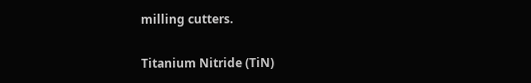milling cutters.

Titanium Nitride (TiN)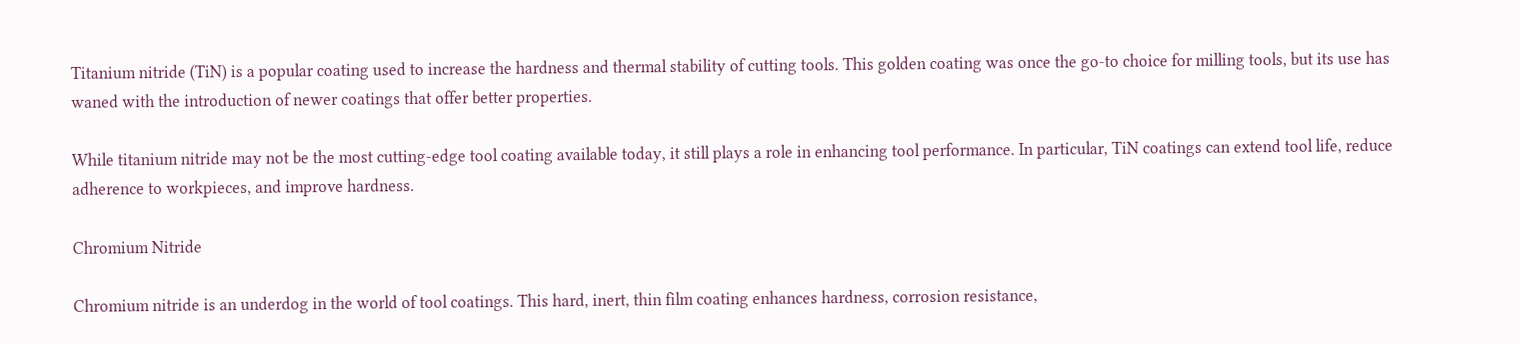Titanium nitride (TiN) is a popular coating used to increase the hardness and thermal stability of cutting tools. This golden coating was once the go-to choice for milling tools, but its use has waned with the introduction of newer coatings that offer better properties.

While titanium nitride may not be the most cutting-edge tool coating available today, it still plays a role in enhancing tool performance. In particular, TiN coatings can extend tool life, reduce adherence to workpieces, and improve hardness.

Chromium Nitride

Chromium nitride is an underdog in the world of tool coatings. This hard, inert, thin film coating enhances hardness, corrosion resistance,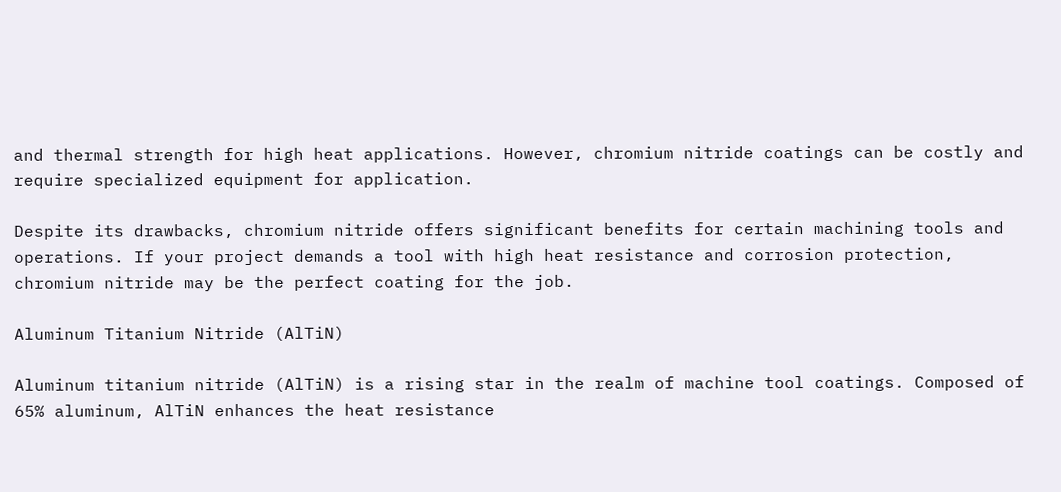and thermal strength for high heat applications. However, chromium nitride coatings can be costly and require specialized equipment for application.

Despite its drawbacks, chromium nitride offers significant benefits for certain machining tools and operations. If your project demands a tool with high heat resistance and corrosion protection, chromium nitride may be the perfect coating for the job.

Aluminum Titanium Nitride (AlTiN)

Aluminum titanium nitride (AlTiN) is a rising star in the realm of machine tool coatings. Composed of 65% aluminum, AlTiN enhances the heat resistance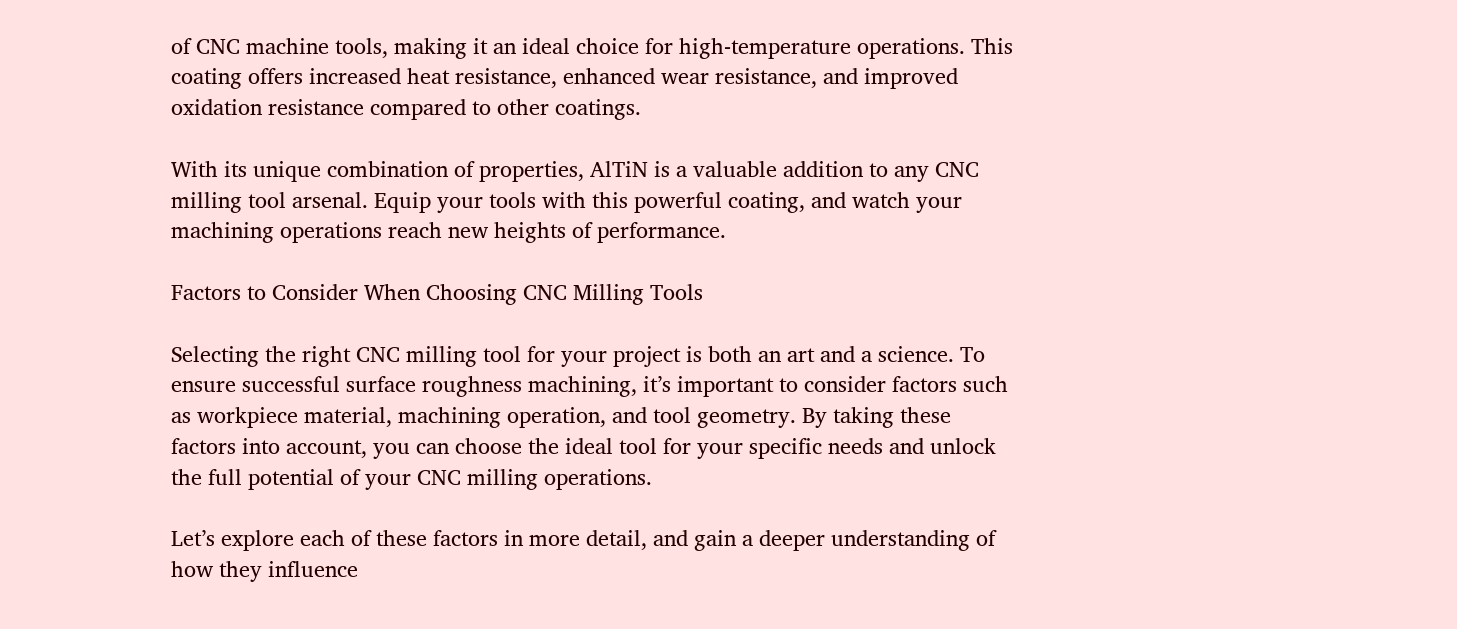of CNC machine tools, making it an ideal choice for high-temperature operations. This coating offers increased heat resistance, enhanced wear resistance, and improved oxidation resistance compared to other coatings.

With its unique combination of properties, AlTiN is a valuable addition to any CNC milling tool arsenal. Equip your tools with this powerful coating, and watch your machining operations reach new heights of performance.

Factors to Consider When Choosing CNC Milling Tools

Selecting the right CNC milling tool for your project is both an art and a science. To ensure successful surface roughness machining, it’s important to consider factors such as workpiece material, machining operation, and tool geometry. By taking these factors into account, you can choose the ideal tool for your specific needs and unlock the full potential of your CNC milling operations.

Let’s explore each of these factors in more detail, and gain a deeper understanding of how they influence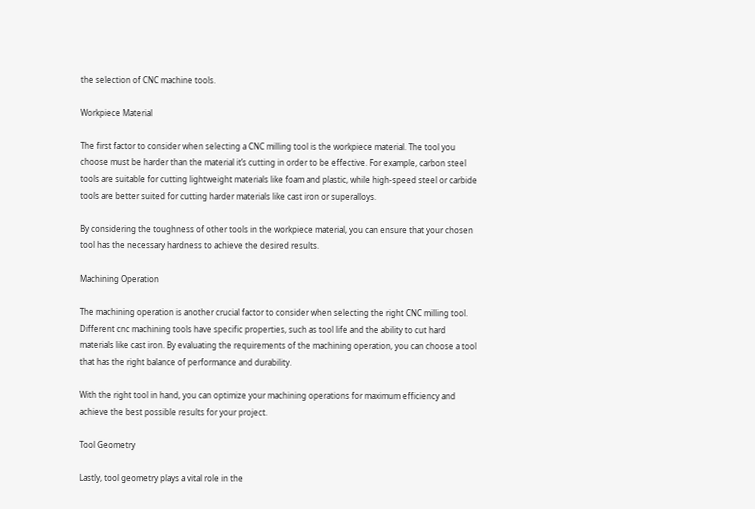the selection of CNC machine tools.

Workpiece Material

The first factor to consider when selecting a CNC milling tool is the workpiece material. The tool you choose must be harder than the material it’s cutting in order to be effective. For example, carbon steel tools are suitable for cutting lightweight materials like foam and plastic, while high-speed steel or carbide tools are better suited for cutting harder materials like cast iron or superalloys.

By considering the toughness of other tools in the workpiece material, you can ensure that your chosen tool has the necessary hardness to achieve the desired results.

Machining Operation

The machining operation is another crucial factor to consider when selecting the right CNC milling tool. Different cnc machining tools have specific properties, such as tool life and the ability to cut hard materials like cast iron. By evaluating the requirements of the machining operation, you can choose a tool that has the right balance of performance and durability.

With the right tool in hand, you can optimize your machining operations for maximum efficiency and achieve the best possible results for your project.

Tool Geometry

Lastly, tool geometry plays a vital role in the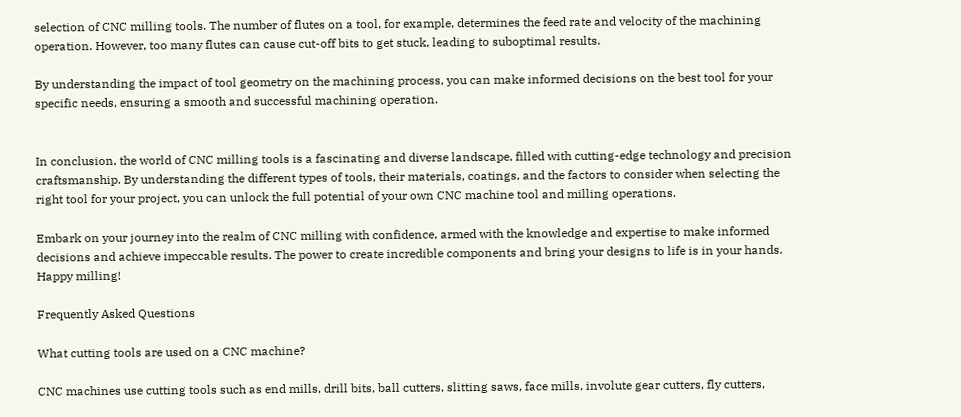selection of CNC milling tools. The number of flutes on a tool, for example, determines the feed rate and velocity of the machining operation. However, too many flutes can cause cut-off bits to get stuck, leading to suboptimal results.

By understanding the impact of tool geometry on the machining process, you can make informed decisions on the best tool for your specific needs, ensuring a smooth and successful machining operation.


In conclusion, the world of CNC milling tools is a fascinating and diverse landscape, filled with cutting-edge technology and precision craftsmanship. By understanding the different types of tools, their materials, coatings, and the factors to consider when selecting the right tool for your project, you can unlock the full potential of your own CNC machine tool and milling operations.

Embark on your journey into the realm of CNC milling with confidence, armed with the knowledge and expertise to make informed decisions and achieve impeccable results. The power to create incredible components and bring your designs to life is in your hands. Happy milling!

Frequently Asked Questions

What cutting tools are used on a CNC machine?

CNC machines use cutting tools such as end mills, drill bits, ball cutters, slitting saws, face mills, involute gear cutters, fly cutters,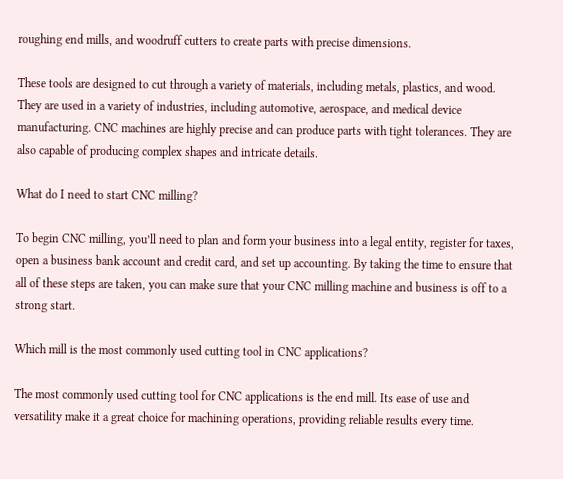roughing end mills, and woodruff cutters to create parts with precise dimensions.

These tools are designed to cut through a variety of materials, including metals, plastics, and wood. They are used in a variety of industries, including automotive, aerospace, and medical device manufacturing. CNC machines are highly precise and can produce parts with tight tolerances. They are also capable of producing complex shapes and intricate details.

What do I need to start CNC milling?

To begin CNC milling, you’ll need to plan and form your business into a legal entity, register for taxes, open a business bank account and credit card, and set up accounting. By taking the time to ensure that all of these steps are taken, you can make sure that your CNC milling machine and business is off to a strong start.

Which mill is the most commonly used cutting tool in CNC applications?

The most commonly used cutting tool for CNC applications is the end mill. Its ease of use and versatility make it a great choice for machining operations, providing reliable results every time.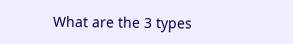What are the 3 types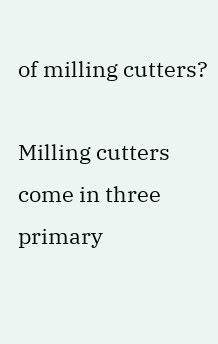of milling cutters?

Milling cutters come in three primary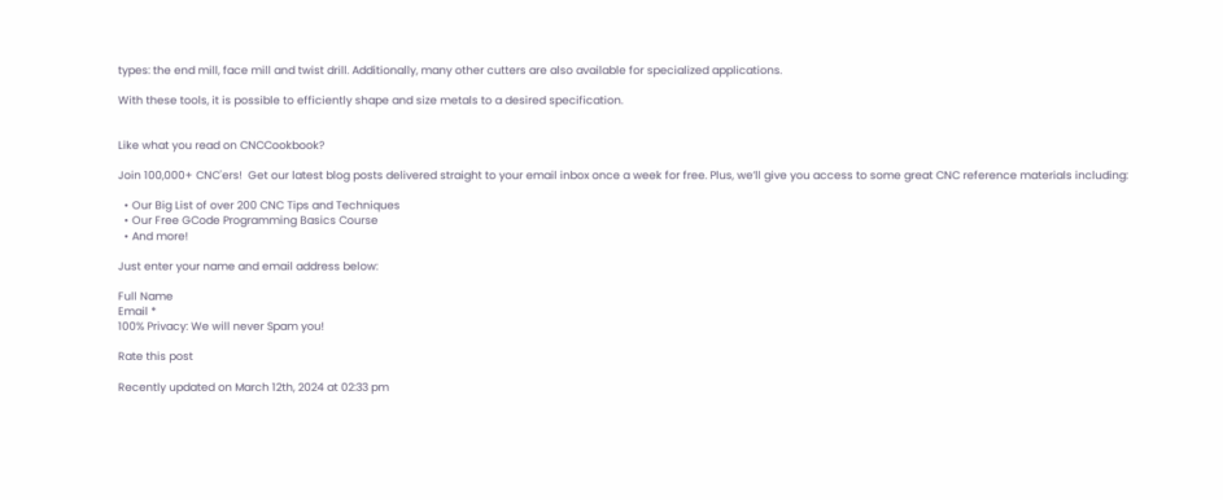types: the end mill, face mill and twist drill. Additionally, many other cutters are also available for specialized applications.

With these tools, it is possible to efficiently shape and size metals to a desired specification.


Like what you read on CNCCookbook?

Join 100,000+ CNC'ers!  Get our latest blog posts delivered straight to your email inbox once a week for free. Plus, we’ll give you access to some great CNC reference materials including:

  • Our Big List of over 200 CNC Tips and Techniques
  • Our Free GCode Programming Basics Course
  • And more!

Just enter your name and email address below:

Full Name
Email *
100% Privacy: We will never Spam you!

Rate this post

Recently updated on March 12th, 2024 at 02:33 pm